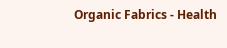Organic Fabrics - Health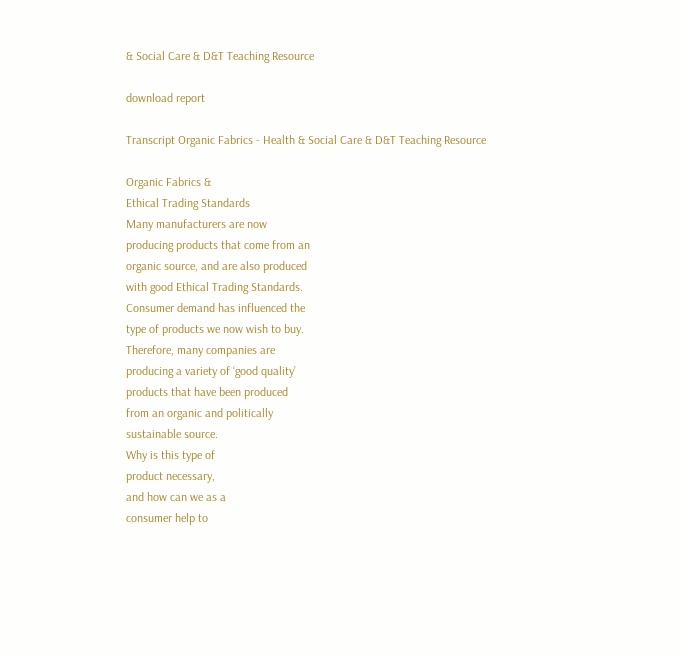& Social Care & D&T Teaching Resource

download report

Transcript Organic Fabrics - Health & Social Care & D&T Teaching Resource

Organic Fabrics &
Ethical Trading Standards
Many manufacturers are now
producing products that come from an
organic source, and are also produced
with good Ethical Trading Standards.
Consumer demand has influenced the
type of products we now wish to buy.
Therefore, many companies are
producing a variety of ‘good quality’
products that have been produced
from an organic and politically
sustainable source.
Why is this type of
product necessary,
and how can we as a
consumer help to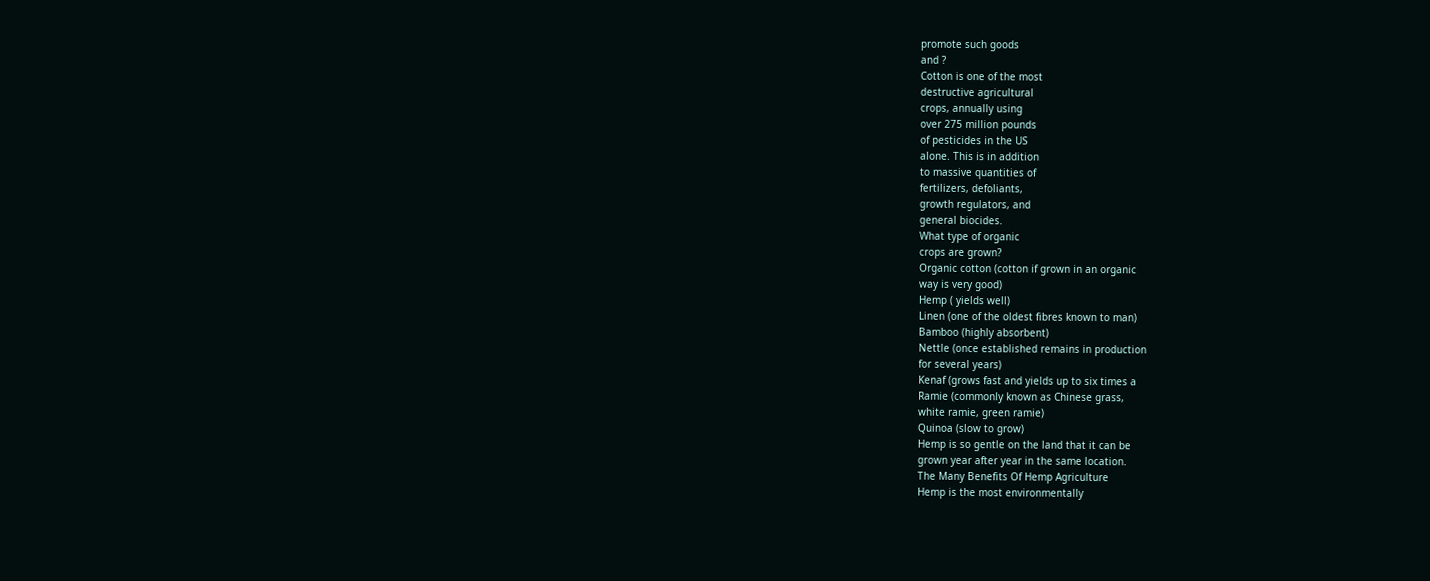promote such goods
and ?
Cotton is one of the most
destructive agricultural
crops, annually using
over 275 million pounds
of pesticides in the US
alone. This is in addition
to massive quantities of
fertilizers, defoliants,
growth regulators, and
general biocides.
What type of organic
crops are grown?
Organic cotton (cotton if grown in an organic
way is very good)
Hemp ( yields well)
Linen (one of the oldest fibres known to man)
Bamboo (highly absorbent)
Nettle (once established remains in production
for several years)
Kenaf (grows fast and yields up to six times a
Ramie (commonly known as Chinese grass,
white ramie, green ramie)
Quinoa (slow to grow)
Hemp is so gentle on the land that it can be
grown year after year in the same location.
The Many Benefits Of Hemp Agriculture
Hemp is the most environmentally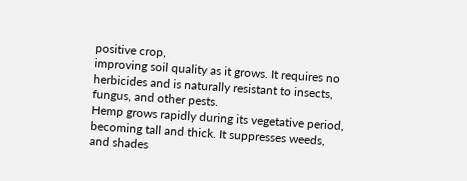positive crop,
improving soil quality as it grows. It requires no
herbicides and is naturally resistant to insects,
fungus, and other pests.
Hemp grows rapidly during its vegetative period,
becoming tall and thick. It suppresses weeds,
and shades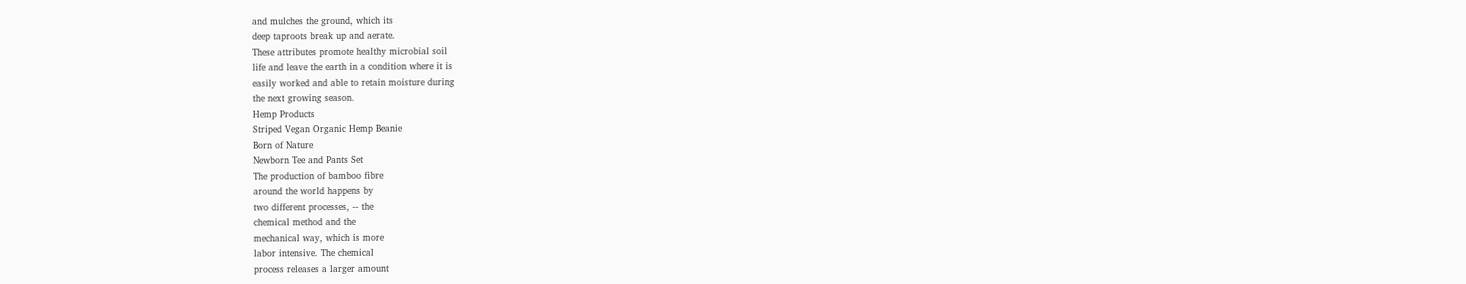and mulches the ground, which its
deep taproots break up and aerate.
These attributes promote healthy microbial soil
life and leave the earth in a condition where it is
easily worked and able to retain moisture during
the next growing season.
Hemp Products
Striped Vegan Organic Hemp Beanie
Born of Nature
Newborn Tee and Pants Set
The production of bamboo fibre
around the world happens by
two different processes, -- the
chemical method and the
mechanical way, which is more
labor intensive. The chemical
process releases a larger amount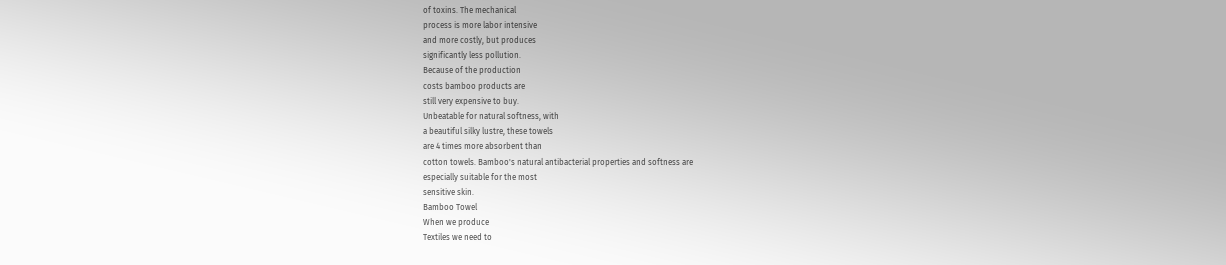of toxins. The mechanical
process is more labor intensive
and more costly, but produces
significantly less pollution.
Because of the production
costs bamboo products are
still very expensive to buy.
Unbeatable for natural softness, with
a beautiful silky lustre, these towels
are 4 times more absorbent than
cotton towels. Bamboo's natural antibacterial properties and softness are
especially suitable for the most
sensitive skin.
Bamboo Towel
When we produce
Textiles we need to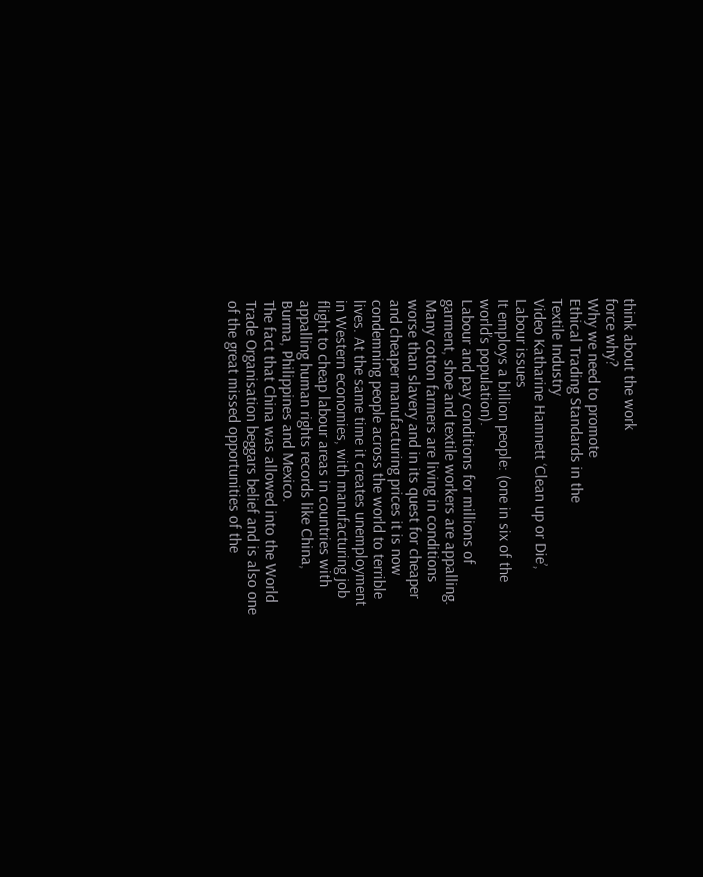think about the work
force why?
Why we need to promote
Ethical Trading Standards in the
Textile Industry
Video Katharine Hamnett ‘Clean up or Die’,
Labour issues
It employs a billion people: (one in six of the
world’s population).
Labour and pay conditions for millions of
garment, shoe and textile workers are appalling.
Many cotton farmers are living in conditions
worse than slavery and in its quest for cheaper
and cheaper manufacturing prices it is now
condemning people across the world to terrible
lives. At the same time it creates unemployment
in Western economies, with manufacturing job
flight to cheap labour areas in countries with
appalling human rights records like China,
Burma, Philippines and Mexico.
The fact that China was allowed into the World
Trade Organisation beggars belief and is also one
of the great missed opportunities of the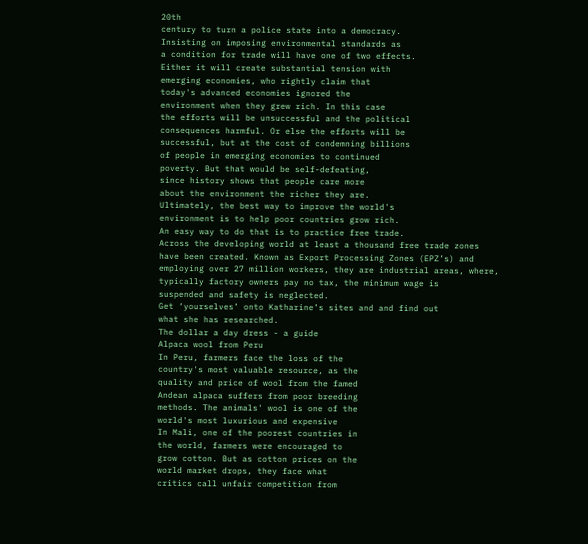20th
century to turn a police state into a democracy.
Insisting on imposing environmental standards as
a condition for trade will have one of two effects.
Either it will create substantial tension with
emerging economies, who rightly claim that
today's advanced economies ignored the
environment when they grew rich. In this case
the efforts will be unsuccessful and the political
consequences harmful. Or else the efforts will be
successful, but at the cost of condemning billions
of people in emerging economies to continued
poverty. But that would be self-defeating,
since history shows that people care more
about the environment the richer they are.
Ultimately, the best way to improve the world's
environment is to help poor countries grow rich.
An easy way to do that is to practice free trade.
Across the developing world at least a thousand free trade zones
have been created. Known as Export Processing Zones (EPZ’s) and
employing over 27 million workers, they are industrial areas, where,
typically factory owners pay no tax, the minimum wage is
suspended and safety is neglected.
Get ‘yourselves’ onto Katharine’s sites and and find out
what she has researched.
The dollar a day dress - a guide
Alpaca wool from Peru
In Peru, farmers face the loss of the
country's most valuable resource, as the
quality and price of wool from the famed
Andean alpaca suffers from poor breeding
methods. The animals' wool is one of the
world's most luxurious and expensive
In Mali, one of the poorest countries in
the world, farmers were encouraged to
grow cotton. But as cotton prices on the
world market drops, they face what
critics call unfair competition from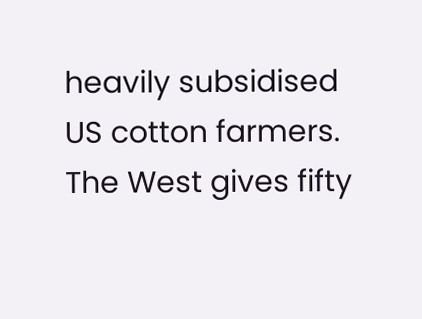heavily subsidised US cotton farmers.
The West gives fifty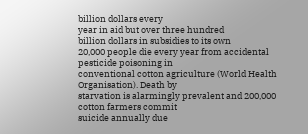billion dollars every
year in aid but over three hundred
billion dollars in subsidies to its own
20,000 people die every year from accidental pesticide poisoning in
conventional cotton agriculture (World Health Organisation). Death by
starvation is alarmingly prevalent and 200,000 cotton farmers commit
suicide annually due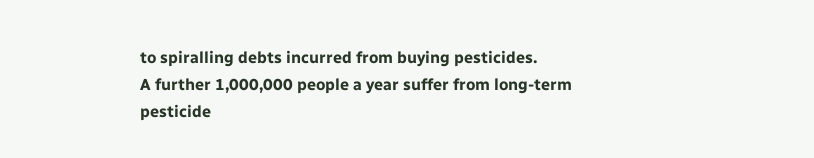to spiralling debts incurred from buying pesticides.
A further 1,000,000 people a year suffer from long-term pesticide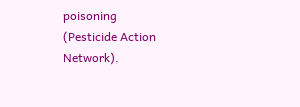poisoning
(Pesticide Action Network).